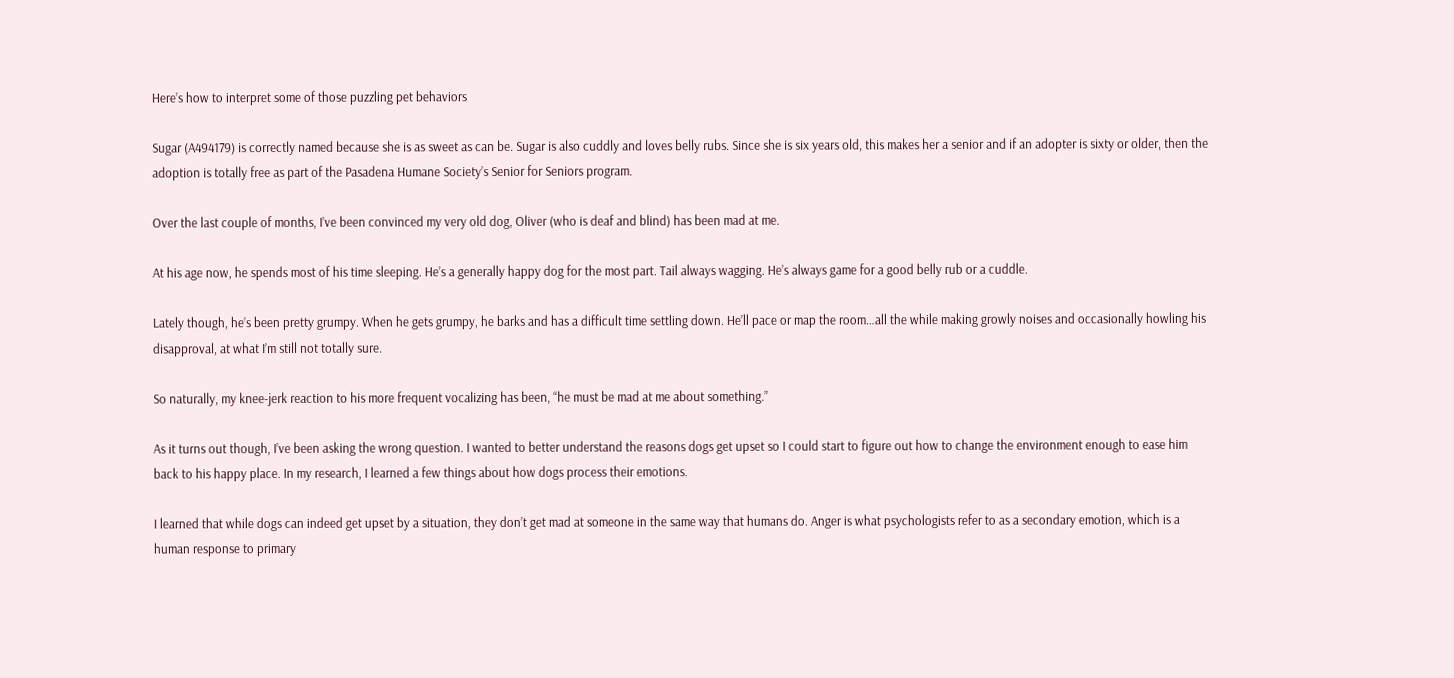Here’s how to interpret some of those puzzling pet behaviors

Sugar (A494179) is correctly named because she is as sweet as can be. Sugar is also cuddly and loves belly rubs. Since she is six years old, this makes her a senior and if an adopter is sixty or older, then the adoption is totally free as part of the Pasadena Humane Society’s Senior for Seniors program.

Over the last couple of months, I’ve been convinced my very old dog, Oliver (who is deaf and blind) has been mad at me.

At his age now, he spends most of his time sleeping. He’s a generally happy dog for the most part. Tail always wagging. He’s always game for a good belly rub or a cuddle.

Lately though, he’s been pretty grumpy. When he gets grumpy, he barks and has a difficult time settling down. He’ll pace or map the room…all the while making growly noises and occasionally howling his disapproval, at what I’m still not totally sure.

So naturally, my knee-jerk reaction to his more frequent vocalizing has been, “he must be mad at me about something.”

As it turns out though, I’ve been asking the wrong question. I wanted to better understand the reasons dogs get upset so I could start to figure out how to change the environment enough to ease him back to his happy place. In my research, I learned a few things about how dogs process their emotions.

I learned that while dogs can indeed get upset by a situation, they don’t get mad at someone in the same way that humans do. Anger is what psychologists refer to as a secondary emotion, which is a human response to primary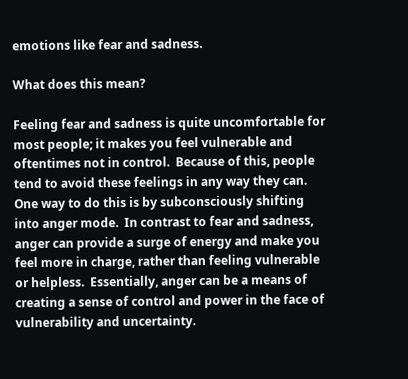emotions like fear and sadness.

What does this mean?

Feeling fear and sadness is quite uncomfortable for most people; it makes you feel vulnerable and oftentimes not in control.  Because of this, people tend to avoid these feelings in any way they can.  One way to do this is by subconsciously shifting into anger mode.  In contrast to fear and sadness, anger can provide a surge of energy and make you feel more in charge, rather than feeling vulnerable or helpless.  Essentially, anger can be a means of creating a sense of control and power in the face of vulnerability and uncertainty.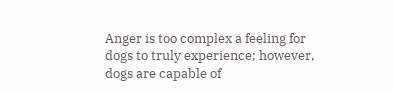Anger is too complex a feeling for dogs to truly experience; however, dogs are capable of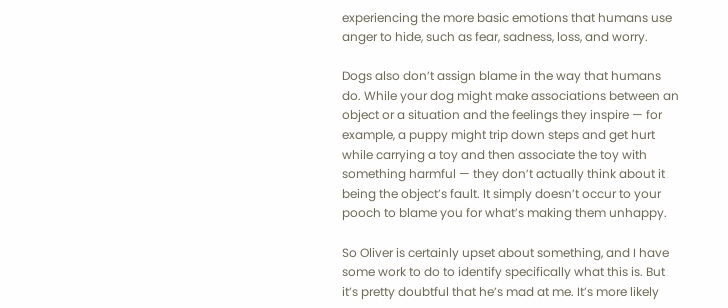experiencing the more basic emotions that humans use anger to hide, such as fear, sadness, loss, and worry.

Dogs also don’t assign blame in the way that humans do. While your dog might make associations between an object or a situation and the feelings they inspire — for example, a puppy might trip down steps and get hurt while carrying a toy and then associate the toy with something harmful — they don’t actually think about it being the object’s fault. It simply doesn’t occur to your pooch to blame you for what’s making them unhappy.

So Oliver is certainly upset about something, and I have some work to do to identify specifically what this is. But it’s pretty doubtful that he’s mad at me. It’s more likely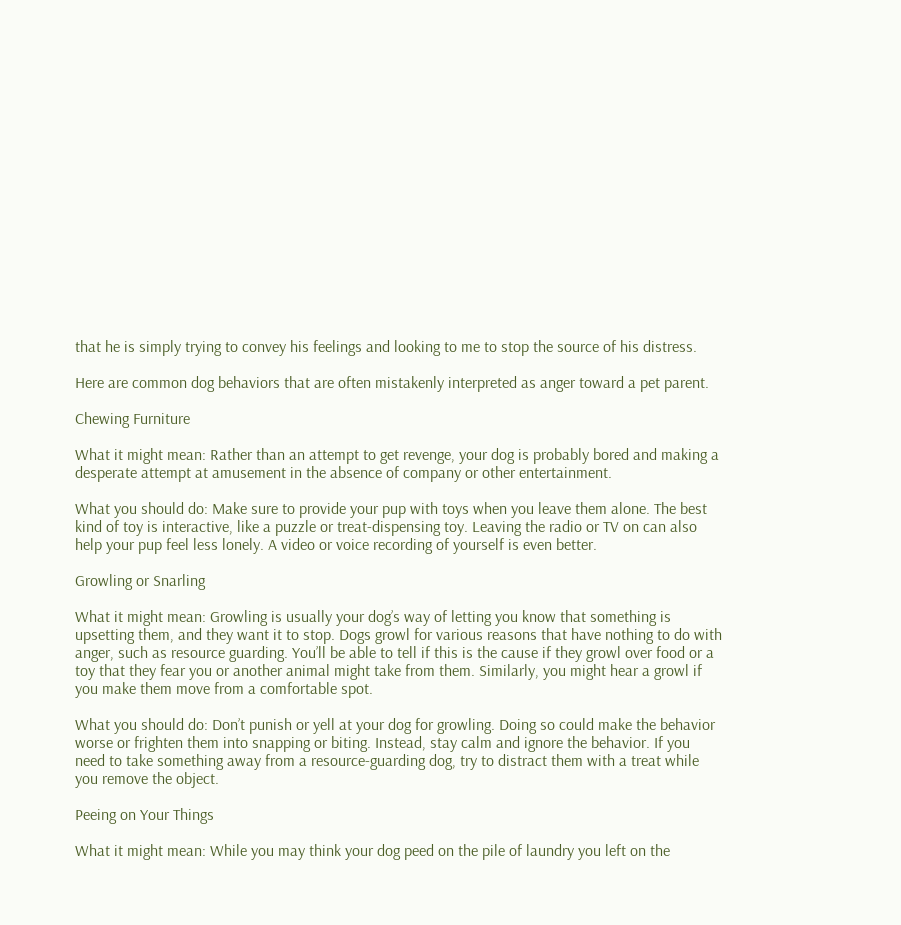that he is simply trying to convey his feelings and looking to me to stop the source of his distress.

Here are common dog behaviors that are often mistakenly interpreted as anger toward a pet parent.

Chewing Furniture

What it might mean: Rather than an attempt to get revenge, your dog is probably bored and making a desperate attempt at amusement in the absence of company or other entertainment.

What you should do: Make sure to provide your pup with toys when you leave them alone. The best kind of toy is interactive, like a puzzle or treat-dispensing toy. Leaving the radio or TV on can also help your pup feel less lonely. A video or voice recording of yourself is even better.

Growling or Snarling

What it might mean: Growling is usually your dog’s way of letting you know that something is upsetting them, and they want it to stop. Dogs growl for various reasons that have nothing to do with anger, such as resource guarding. You’ll be able to tell if this is the cause if they growl over food or a toy that they fear you or another animal might take from them. Similarly, you might hear a growl if you make them move from a comfortable spot.

What you should do: Don’t punish or yell at your dog for growling. Doing so could make the behavior worse or frighten them into snapping or biting. Instead, stay calm and ignore the behavior. If you need to take something away from a resource-guarding dog, try to distract them with a treat while you remove the object.

Peeing on Your Things

What it might mean: While you may think your dog peed on the pile of laundry you left on the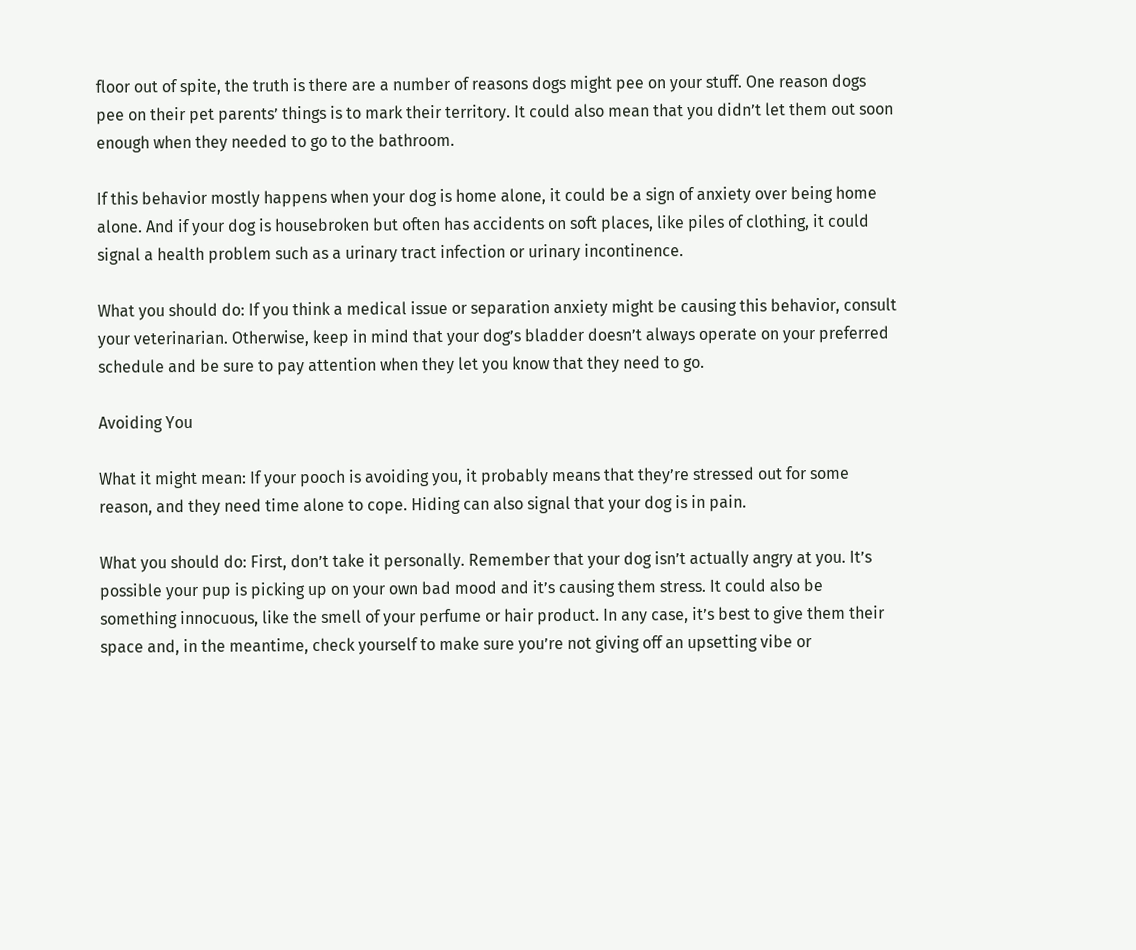floor out of spite, the truth is there are a number of reasons dogs might pee on your stuff. One reason dogs pee on their pet parents’ things is to mark their territory. It could also mean that you didn’t let them out soon enough when they needed to go to the bathroom.

If this behavior mostly happens when your dog is home alone, it could be a sign of anxiety over being home alone. And if your dog is housebroken but often has accidents on soft places, like piles of clothing, it could signal a health problem such as a urinary tract infection or urinary incontinence.

What you should do: If you think a medical issue or separation anxiety might be causing this behavior, consult your veterinarian. Otherwise, keep in mind that your dog’s bladder doesn’t always operate on your preferred schedule and be sure to pay attention when they let you know that they need to go.

Avoiding You

What it might mean: If your pooch is avoiding you, it probably means that they’re stressed out for some reason, and they need time alone to cope. Hiding can also signal that your dog is in pain.

What you should do: First, don’t take it personally. Remember that your dog isn’t actually angry at you. It’s possible your pup is picking up on your own bad mood and it’s causing them stress. It could also be something innocuous, like the smell of your perfume or hair product. In any case, it’s best to give them their space and, in the meantime, check yourself to make sure you’re not giving off an upsetting vibe or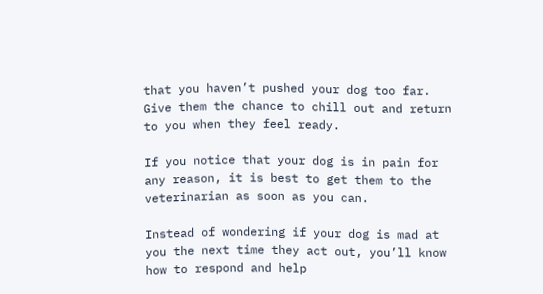that you haven’t pushed your dog too far. Give them the chance to chill out and return to you when they feel ready.

If you notice that your dog is in pain for any reason, it is best to get them to the veterinarian as soon as you can.

Instead of wondering if your dog is mad at you the next time they act out, you’ll know how to respond and help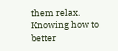them relax. Knowing how to better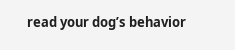read your dog’s behavior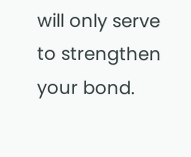will only serve to strengthen your bond.